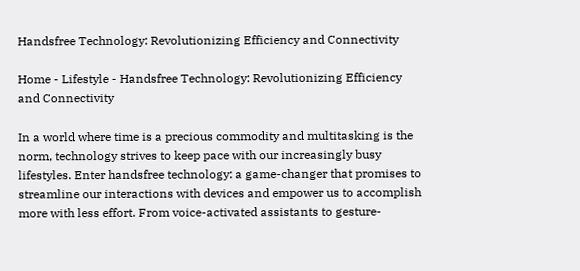Handsfree Technology: Revolutionizing Efficiency and Connectivity

Home - Lifestyle - Handsfree Technology: Revolutionizing Efficiency and Connectivity

In a world where time is a precious commodity and multitasking is the norm, technology strives to keep pace with our increasingly busy lifestyles. Enter handsfree technology: a game-changer that promises to streamline our interactions with devices and empower us to accomplish more with less effort. From voice-activated assistants to gesture-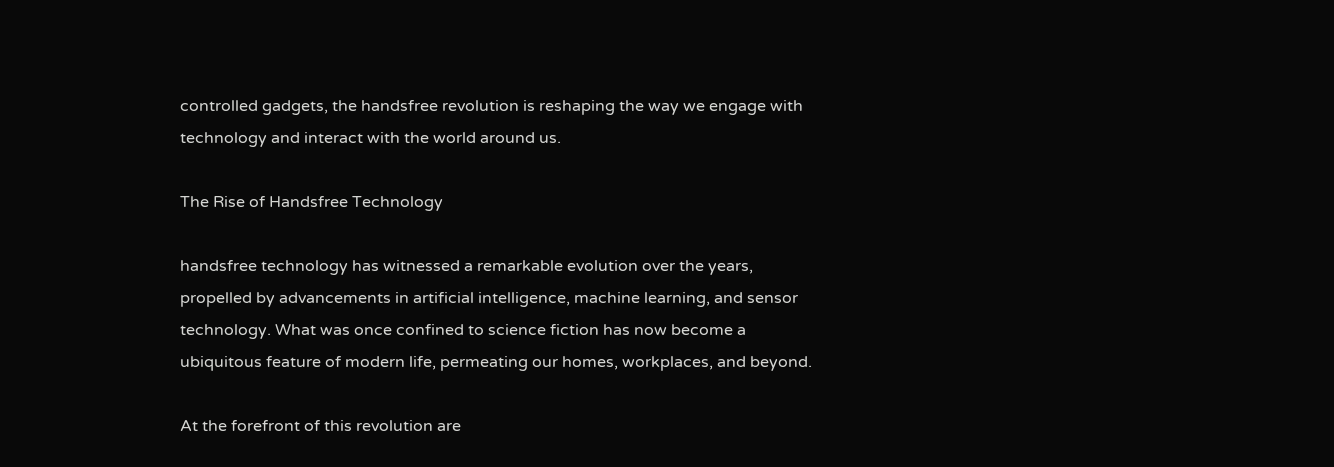controlled gadgets, the handsfree revolution is reshaping the way we engage with technology and interact with the world around us.

The Rise of Handsfree Technology

handsfree technology has witnessed a remarkable evolution over the years, propelled by advancements in artificial intelligence, machine learning, and sensor technology. What was once confined to science fiction has now become a ubiquitous feature of modern life, permeating our homes, workplaces, and beyond.

At the forefront of this revolution are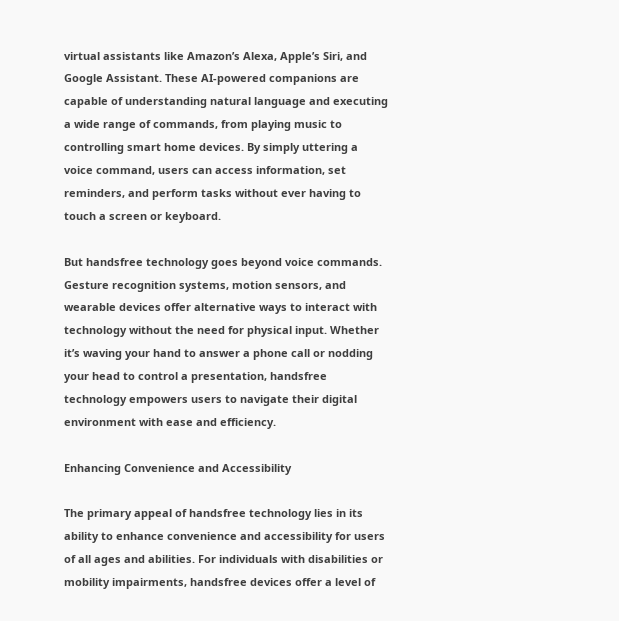virtual assistants like Amazon’s Alexa, Apple’s Siri, and Google Assistant. These AI-powered companions are capable of understanding natural language and executing a wide range of commands, from playing music to controlling smart home devices. By simply uttering a voice command, users can access information, set reminders, and perform tasks without ever having to touch a screen or keyboard.

But handsfree technology goes beyond voice commands. Gesture recognition systems, motion sensors, and wearable devices offer alternative ways to interact with technology without the need for physical input. Whether it’s waving your hand to answer a phone call or nodding your head to control a presentation, handsfree technology empowers users to navigate their digital environment with ease and efficiency.

Enhancing Convenience and Accessibility

The primary appeal of handsfree technology lies in its ability to enhance convenience and accessibility for users of all ages and abilities. For individuals with disabilities or mobility impairments, handsfree devices offer a level of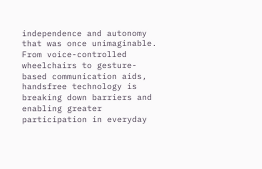independence and autonomy that was once unimaginable. From voice-controlled wheelchairs to gesture-based communication aids, handsfree technology is breaking down barriers and enabling greater participation in everyday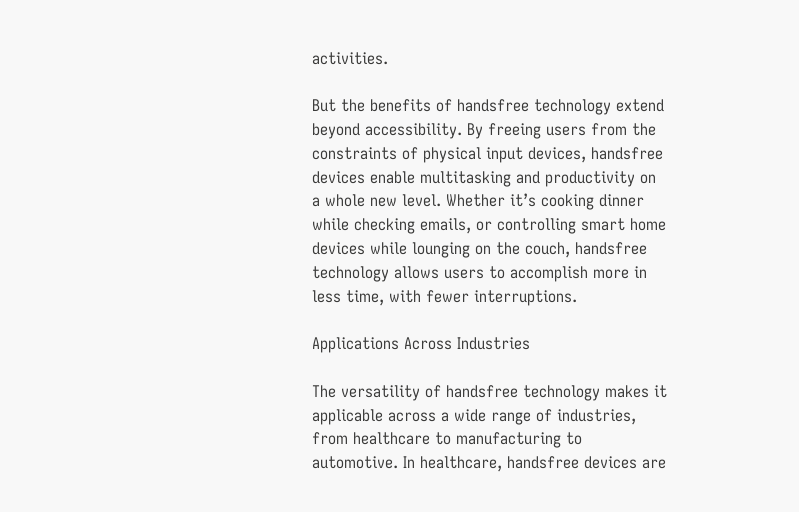activities.

But the benefits of handsfree technology extend beyond accessibility. By freeing users from the constraints of physical input devices, handsfree devices enable multitasking and productivity on a whole new level. Whether it’s cooking dinner while checking emails, or controlling smart home devices while lounging on the couch, handsfree technology allows users to accomplish more in less time, with fewer interruptions.

Applications Across Industries

The versatility of handsfree technology makes it applicable across a wide range of industries, from healthcare to manufacturing to automotive. In healthcare, handsfree devices are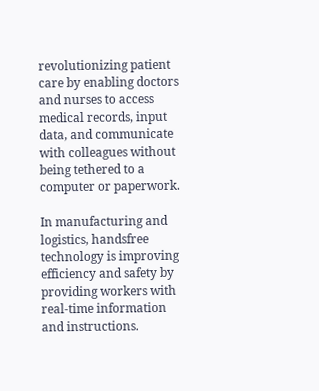revolutionizing patient care by enabling doctors and nurses to access medical records, input data, and communicate with colleagues without being tethered to a computer or paperwork.

In manufacturing and logistics, handsfree technology is improving efficiency and safety by providing workers with real-time information and instructions.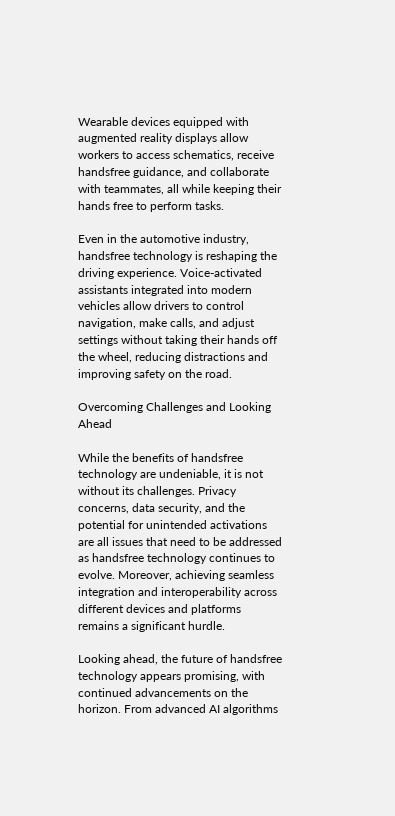Wearable devices equipped with augmented reality displays allow workers to access schematics, receive handsfree guidance, and collaborate with teammates, all while keeping their hands free to perform tasks.

Even in the automotive industry, handsfree technology is reshaping the driving experience. Voice-activated assistants integrated into modern vehicles allow drivers to control navigation, make calls, and adjust settings without taking their hands off the wheel, reducing distractions and improving safety on the road.

Overcoming Challenges and Looking Ahead

While the benefits of handsfree technology are undeniable, it is not without its challenges. Privacy concerns, data security, and the potential for unintended activations are all issues that need to be addressed as handsfree technology continues to evolve. Moreover, achieving seamless integration and interoperability across different devices and platforms remains a significant hurdle.

Looking ahead, the future of handsfree technology appears promising, with continued advancements on the horizon. From advanced AI algorithms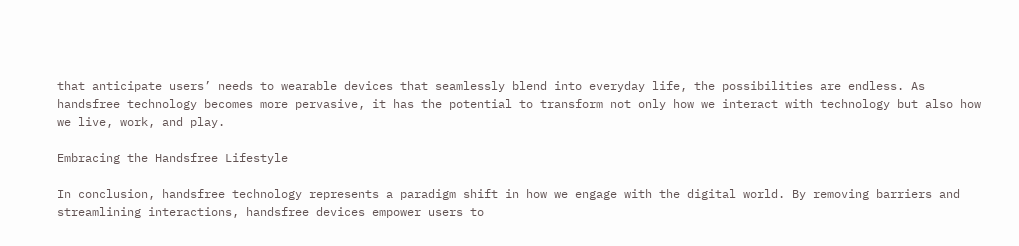that anticipate users’ needs to wearable devices that seamlessly blend into everyday life, the possibilities are endless. As handsfree technology becomes more pervasive, it has the potential to transform not only how we interact with technology but also how we live, work, and play.

Embracing the Handsfree Lifestyle

In conclusion, handsfree technology represents a paradigm shift in how we engage with the digital world. By removing barriers and streamlining interactions, handsfree devices empower users to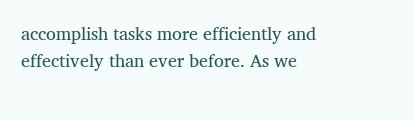accomplish tasks more efficiently and effectively than ever before. As we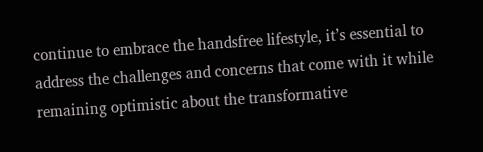continue to embrace the handsfree lifestyle, it’s essential to address the challenges and concerns that come with it while remaining optimistic about the transformative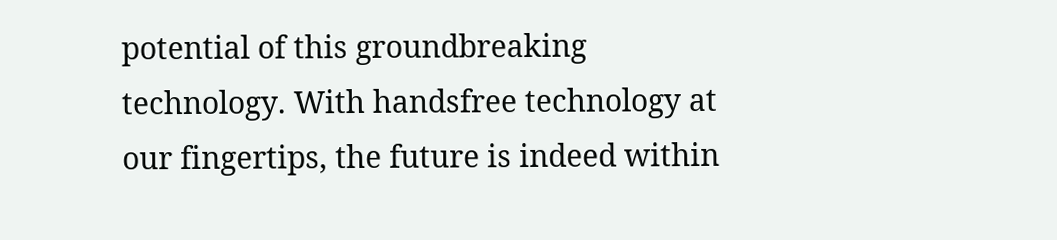potential of this groundbreaking technology. With handsfree technology at our fingertips, the future is indeed within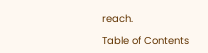reach.

Table of Contents